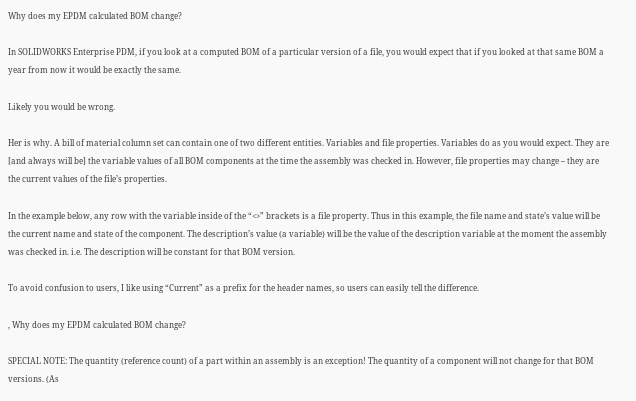Why does my EPDM calculated BOM change?

In SOLIDWORKS Enterprise PDM, if you look at a computed BOM of a particular version of a file, you would expect that if you looked at that same BOM a year from now it would be exactly the same.

Likely you would be wrong.

Her is why. A bill of material column set can contain one of two different entities. Variables and file properties. Variables do as you would expect. They are [and always will be] the variable values of all BOM components at the time the assembly was checked in. However, file properties may change – they are the current values of the file’s properties.

In the example below, any row with the variable inside of the “<>” brackets is a file property. Thus in this example, the file name and state’s value will be the current name and state of the component. The description’s value (a variable) will be the value of the description variable at the moment the assembly was checked in. i.e. The description will be constant for that BOM version.

To avoid confusion to users, I like using “Current” as a prefix for the header names, so users can easily tell the difference.

, Why does my EPDM calculated BOM change?

SPECIAL NOTE: The quantity (reference count) of a part within an assembly is an exception! The quantity of a component will not change for that BOM versions. (As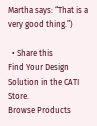Martha says: “That is a very good thing.”)

  • Share this
Find Your Design Solution in the CATI Store.
Browse Products